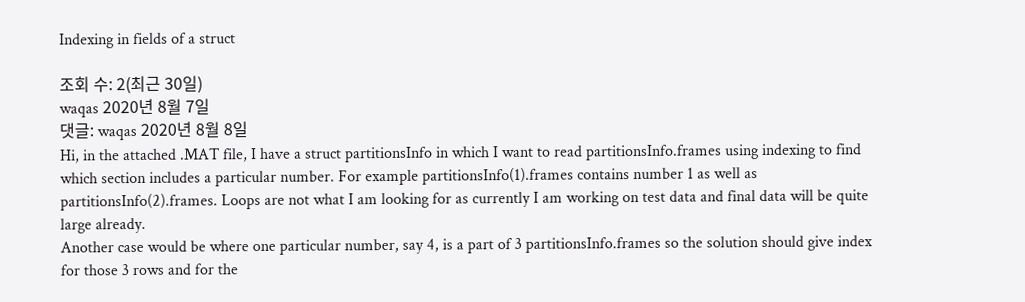Indexing in fields of a struct

조회 수: 2(최근 30일)
waqas 2020년 8월 7일
댓글: waqas 2020년 8월 8일
Hi, in the attached .MAT file, I have a struct partitionsInfo in which I want to read partitionsInfo.frames using indexing to find which section includes a particular number. For example partitionsInfo(1).frames contains number 1 as well as partitionsInfo(2).frames. Loops are not what I am looking for as currently I am working on test data and final data will be quite large already.
Another case would be where one particular number, say 4, is a part of 3 partitionsInfo.frames so the solution should give index for those 3 rows and for the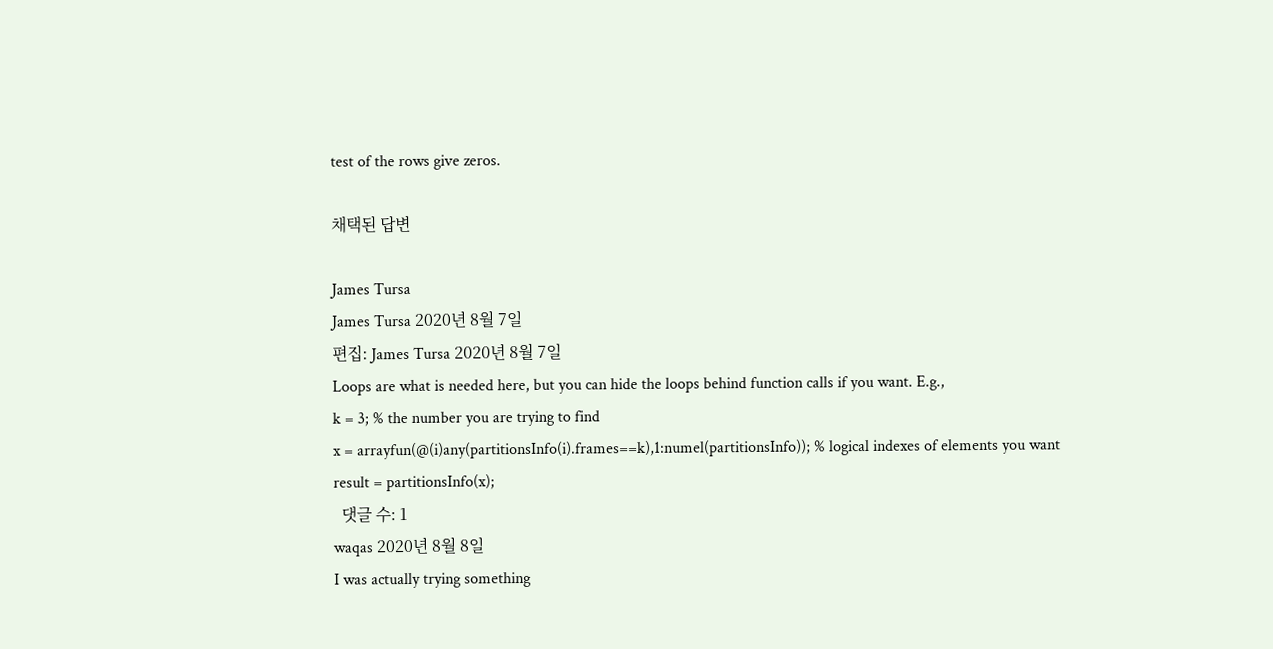test of the rows give zeros.

채택된 답변

James Tursa
James Tursa 2020년 8월 7일
편집: James Tursa 2020년 8월 7일
Loops are what is needed here, but you can hide the loops behind function calls if you want. E.g.,
k = 3; % the number you are trying to find
x = arrayfun(@(i)any(partitionsInfo(i).frames==k),1:numel(partitionsInfo)); % logical indexes of elements you want
result = partitionsInfo(x);
  댓글 수: 1
waqas 2020년 8월 8일
I was actually trying something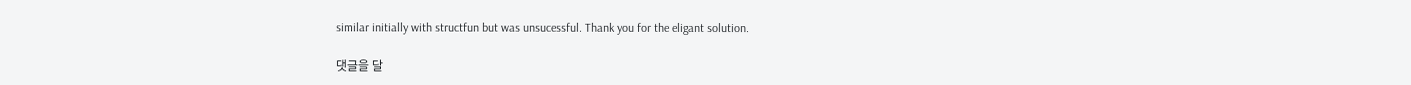similar initially with structfun but was unsucessful. Thank you for the eligant solution.

댓글을 달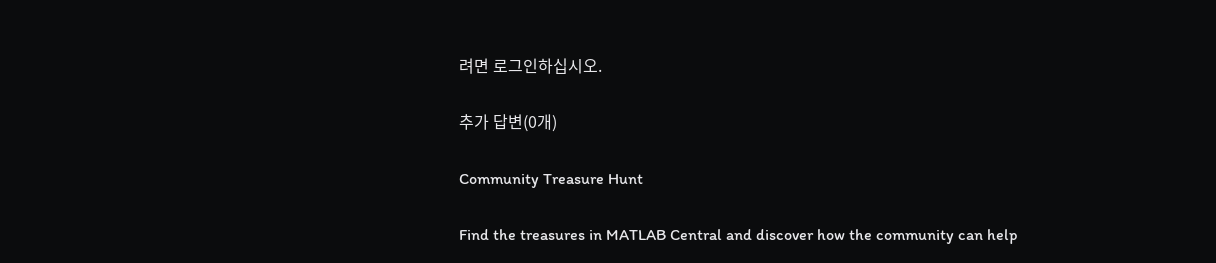려면 로그인하십시오.

추가 답변(0개)

Community Treasure Hunt

Find the treasures in MATLAB Central and discover how the community can help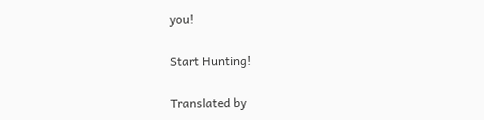you!

Start Hunting!

Translated by